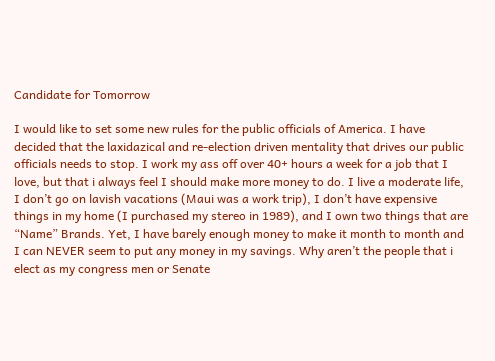Candidate for Tomorrow

I would like to set some new rules for the public officials of America. I have decided that the laxidazical and re-election driven mentality that drives our public officials needs to stop. I work my ass off over 40+ hours a week for a job that I love, but that i always feel I should make more money to do. I live a moderate life, I don’t go on lavish vacations (Maui was a work trip), I don’t have expensive things in my home (I purchased my stereo in 1989), and I own two things that are “Name” Brands. Yet, I have barely enough money to make it month to month and I can NEVER seem to put any money in my savings. Why aren’t the people that i elect as my congress men or Senate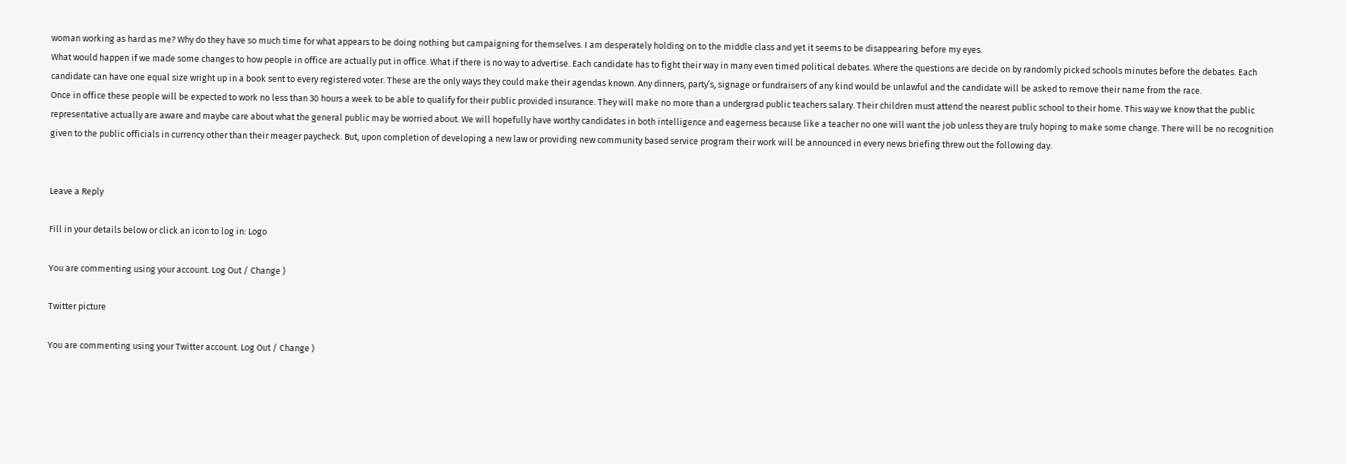woman working as hard as me? Why do they have so much time for what appears to be doing nothing but campaigning for themselves. I am desperately holding on to the middle class and yet it seems to be disappearing before my eyes.
What would happen if we made some changes to how people in office are actually put in office. What if there is no way to advertise. Each candidate has to fight their way in many even timed political debates. Where the questions are decide on by randomly picked schools minutes before the debates. Each candidate can have one equal size wright up in a book sent to every registered voter. These are the only ways they could make their agendas known. Any dinners, party’s, signage or fundraisers of any kind would be unlawful and the candidate will be asked to remove their name from the race.
Once in office these people will be expected to work no less than 30 hours a week to be able to qualify for their public provided insurance. They will make no more than a undergrad public teachers salary. Their children must attend the nearest public school to their home. This way we know that the public representative actually are aware and maybe care about what the general public may be worried about. We will hopefully have worthy candidates in both intelligence and eagerness because like a teacher no one will want the job unless they are truly hoping to make some change. There will be no recognition given to the public officials in currency other than their meager paycheck. But, upon completion of developing a new law or providing new community based service program their work will be announced in every news briefing threw out the following day.


Leave a Reply

Fill in your details below or click an icon to log in: Logo

You are commenting using your account. Log Out / Change )

Twitter picture

You are commenting using your Twitter account. Log Out / Change )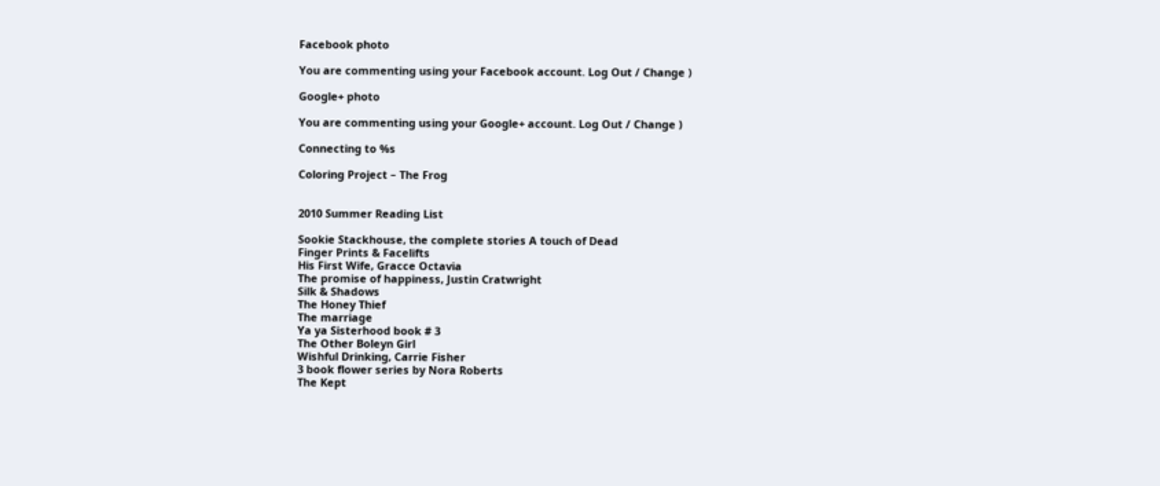Facebook photo

You are commenting using your Facebook account. Log Out / Change )

Google+ photo

You are commenting using your Google+ account. Log Out / Change )

Connecting to %s

Coloring Project – The Frog


2010 Summer Reading List

Sookie Stackhouse, the complete stories A touch of Dead
Finger Prints & Facelifts
His First Wife, Gracce Octavia
The promise of happiness, Justin Cratwright
Silk & Shadows
The Honey Thief
The marriage
Ya ya Sisterhood book # 3
The Other Boleyn Girl
Wishful Drinking, Carrie Fisher
3 book flower series by Nora Roberts
The Kept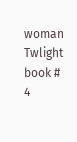woman
Twlight book # 4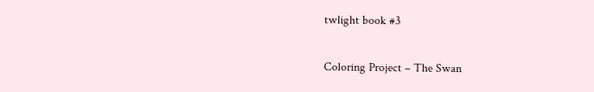twlight book #3

Coloring Project – The Swan